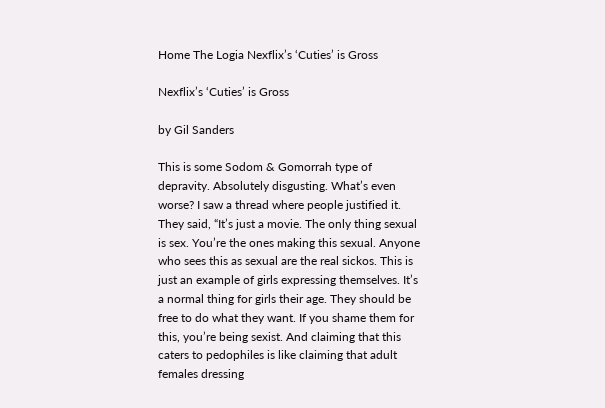Home The Logia Nexflix’s ‘Cuties’ is Gross

Nexflix’s ‘Cuties’ is Gross

by Gil Sanders

This is some Sodom & Gomorrah type of depravity. Absolutely disgusting. What’s even worse? I saw a thread where people justified it. They said, “It’s just a movie. The only thing sexual is sex. You’re the ones making this sexual. Anyone who sees this as sexual are the real sickos. This is just an example of girls expressing themselves. It’s a normal thing for girls their age. They should be free to do what they want. If you shame them for this, you’re being sexist. And claiming that this caters to pedophiles is like claiming that adult females dressing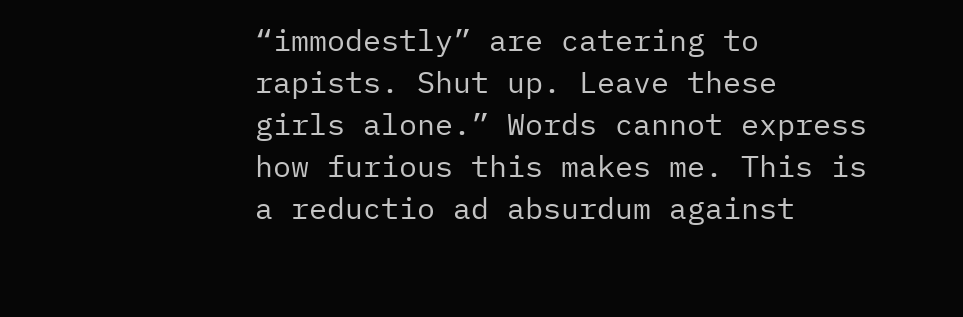“immodestly” are catering to rapists. Shut up. Leave these girls alone.” Words cannot express how furious this makes me. This is a reductio ad absurdum against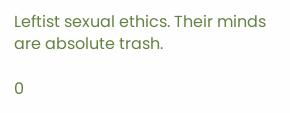Leftist sexual ethics. Their minds are absolute trash.

0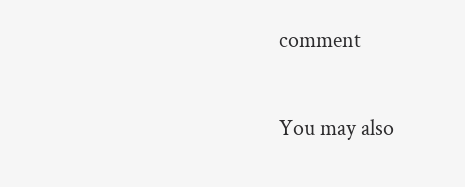comment

You may also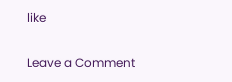like

Leave a Comment